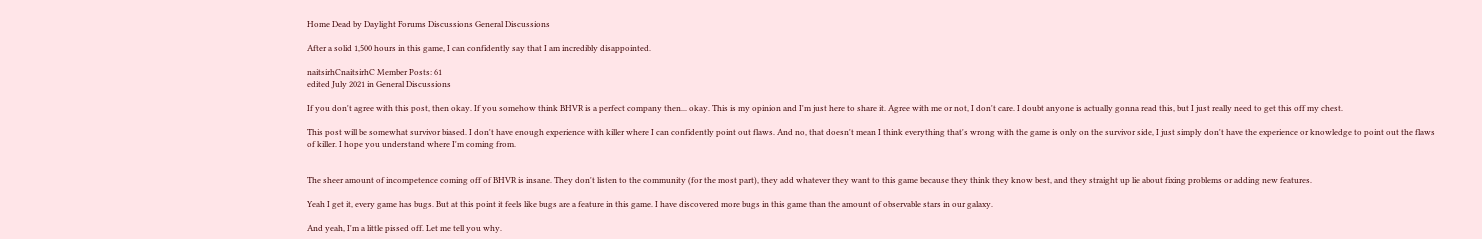Home Dead by Daylight Forums Discussions General Discussions

After a solid 1,500 hours in this game, I can confidently say that I am incredibly disappointed.

naitsirhCnaitsirhC Member Posts: 61
edited July 2021 in General Discussions

If you don't agree with this post, then okay. If you somehow think BHVR is a perfect company then... okay. This is my opinion and I'm just here to share it. Agree with me or not, I don't care. I doubt anyone is actually gonna read this, but I just really need to get this off my chest.

This post will be somewhat survivor biased. I don't have enough experience with killer where I can confidently point out flaws. And no, that doesn't mean I think everything that's wrong with the game is only on the survivor side, I just simply don't have the experience or knowledge to point out the flaws of killer. I hope you understand where I'm coming from.


The sheer amount of incompetence coming off of BHVR is insane. They don't listen to the community (for the most part), they add whatever they want to this game because they think they know best, and they straight up lie about fixing problems or adding new features.

Yeah I get it, every game has bugs. But at this point it feels like bugs are a feature in this game. I have discovered more bugs in this game than the amount of observable stars in our galaxy.

And yeah, I'm a little pissed off. Let me tell you why.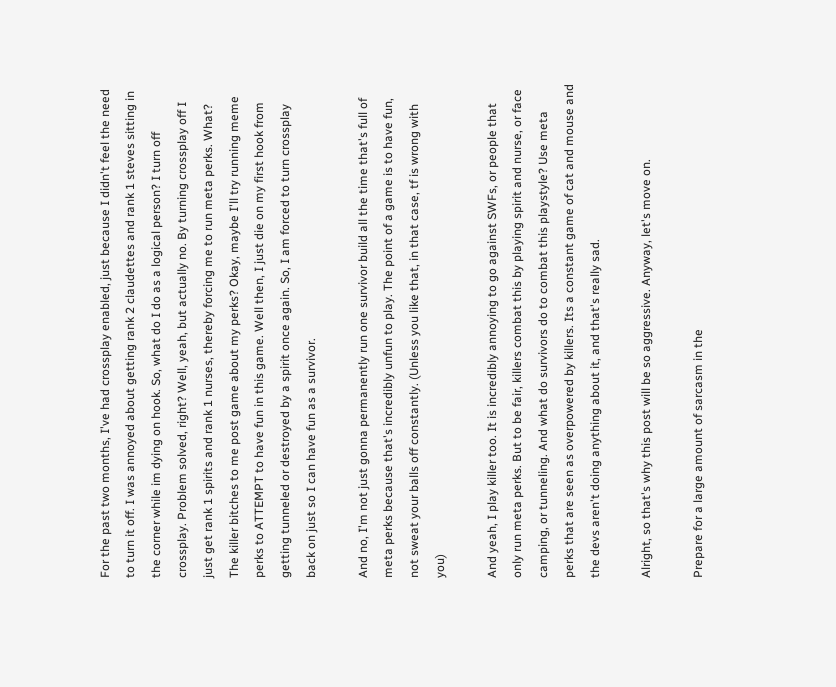For the past two months, I've had crossplay enabled, just because I didn't feel the need to turn it off. I was annoyed about getting rank 2 claudettes and rank 1 steves sitting in the corner while im dying on hook. So, what do I do as a logical person? I turn off crossplay. Problem solved, right? Well, yeah, but actually no. By turning crossplay off I just get rank 1 spirits and rank 1 nurses, thereby forcing me to run meta perks. What? The killer bitches to me post game about my perks? Okay, maybe I'll try running meme perks to ATTEMPT to have fun in this game. Well then, I just die on my first hook from getting tunneled or destroyed by a spirit once again. So, I am forced to turn crossplay back on just so I can have fun as a survivor.

And no, I'm not just gonna permanently run one survivor build all the time that's full of meta perks because that's incredibly unfun to play. The point of a game is to have fun, not sweat your balls off constantly. (Unless you like that, in that case, tf is wrong with you)

And yeah, I play killer too. It is incredibly annoying to go against SWFs, or people that only run meta perks. But to be fair, killers combat this by playing spirit and nurse, or face camping, or tunneling. And what do survivors do to combat this playstyle? Use meta perks that are seen as overpowered by killers. Its a constant game of cat and mouse and the devs aren't doing anything about it, and that's really sad.

Alright, so that's why this post will be so aggressive. Anyway, let's move on.

Prepare for a large amount of sarcasm in the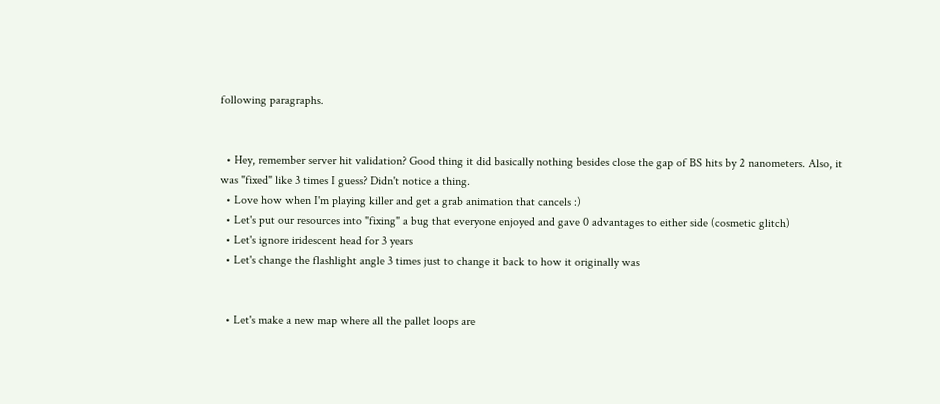following paragraphs.


  • Hey, remember server hit validation? Good thing it did basically nothing besides close the gap of BS hits by 2 nanometers. Also, it was "fixed" like 3 times I guess? Didn't notice a thing.
  • Love how when I'm playing killer and get a grab animation that cancels :)
  • Let's put our resources into "fixing" a bug that everyone enjoyed and gave 0 advantages to either side (cosmetic glitch)
  • Let's ignore iridescent head for 3 years
  • Let's change the flashlight angle 3 times just to change it back to how it originally was


  • Let's make a new map where all the pallet loops are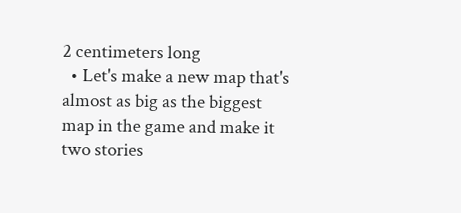2 centimeters long
  • Let's make a new map that's almost as big as the biggest map in the game and make it two stories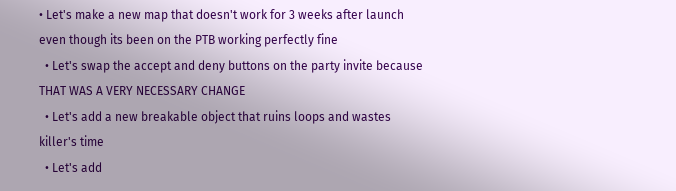• Let's make a new map that doesn't work for 3 weeks after launch even though its been on the PTB working perfectly fine
  • Let's swap the accept and deny buttons on the party invite because THAT WAS A VERY NECESSARY CHANGE
  • Let's add a new breakable object that ruins loops and wastes killer's time
  • Let's add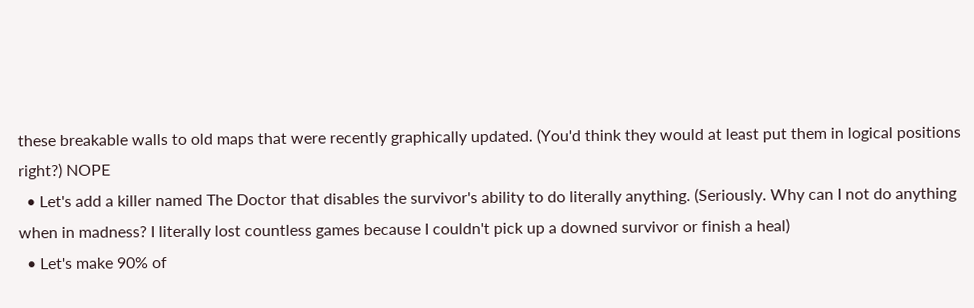these breakable walls to old maps that were recently graphically updated. (You'd think they would at least put them in logical positions right?) NOPE
  • Let's add a killer named The Doctor that disables the survivor's ability to do literally anything. (Seriously. Why can I not do anything when in madness? I literally lost countless games because I couldn't pick up a downed survivor or finish a heal)
  • Let's make 90% of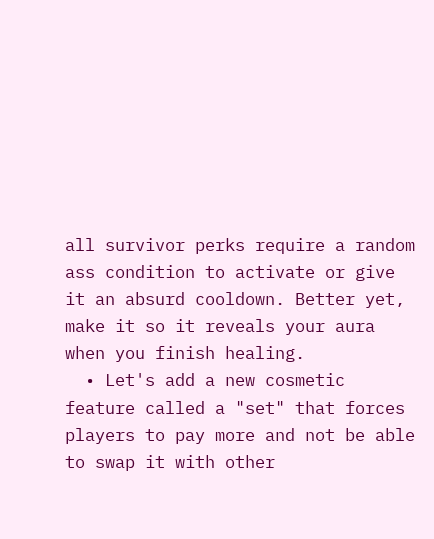all survivor perks require a random ass condition to activate or give it an absurd cooldown. Better yet, make it so it reveals your aura when you finish healing.
  • Let's add a new cosmetic feature called a "set" that forces players to pay more and not be able to swap it with other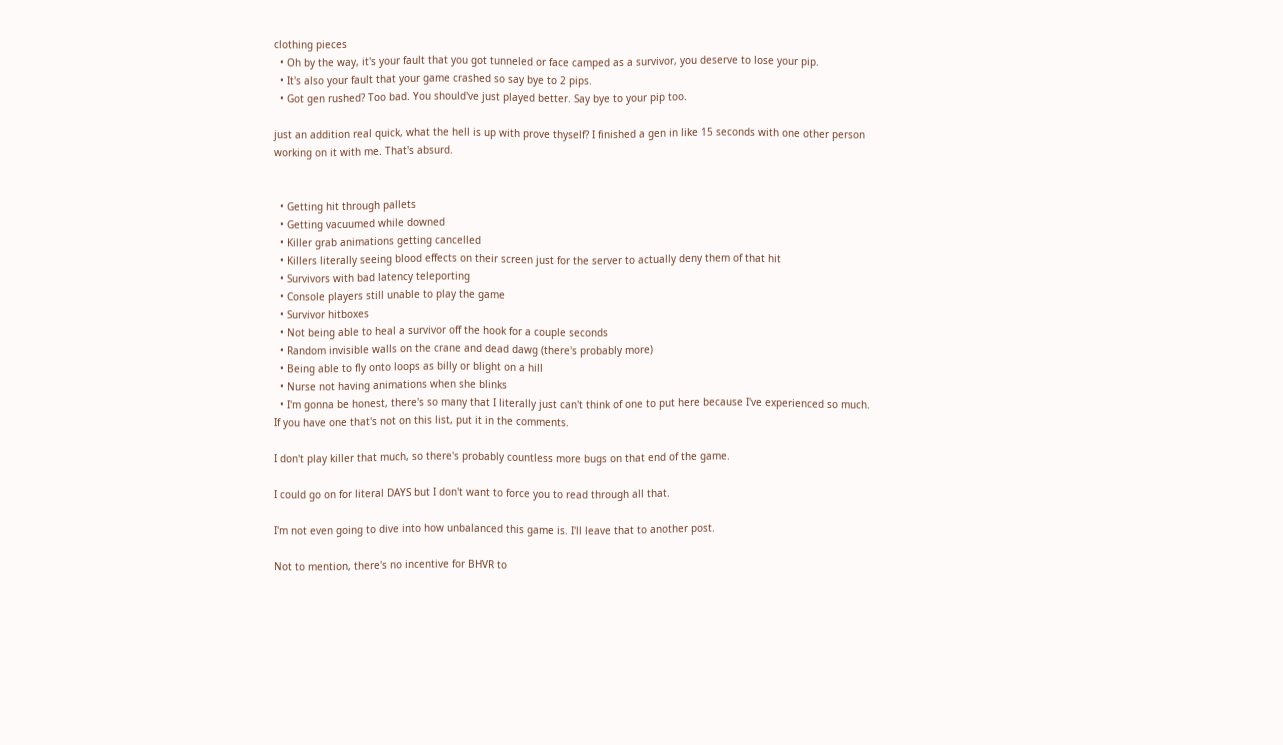clothing pieces
  • Oh by the way, it's your fault that you got tunneled or face camped as a survivor, you deserve to lose your pip.
  • It's also your fault that your game crashed so say bye to 2 pips.
  • Got gen rushed? Too bad. You should've just played better. Say bye to your pip too.

just an addition real quick, what the hell is up with prove thyself? I finished a gen in like 15 seconds with one other person working on it with me. That's absurd.


  • Getting hit through pallets
  • Getting vacuumed while downed
  • Killer grab animations getting cancelled
  • Killers literally seeing blood effects on their screen just for the server to actually deny them of that hit
  • Survivors with bad latency teleporting
  • Console players still unable to play the game
  • Survivor hitboxes
  • Not being able to heal a survivor off the hook for a couple seconds
  • Random invisible walls on the crane and dead dawg (there's probably more)
  • Being able to fly onto loops as billy or blight on a hill
  • Nurse not having animations when she blinks
  • I'm gonna be honest, there's so many that I literally just can't think of one to put here because I've experienced so much. If you have one that's not on this list, put it in the comments.

I don't play killer that much, so there's probably countless more bugs on that end of the game.

I could go on for literal DAYS but I don't want to force you to read through all that.

I'm not even going to dive into how unbalanced this game is. I'll leave that to another post.

Not to mention, there's no incentive for BHVR to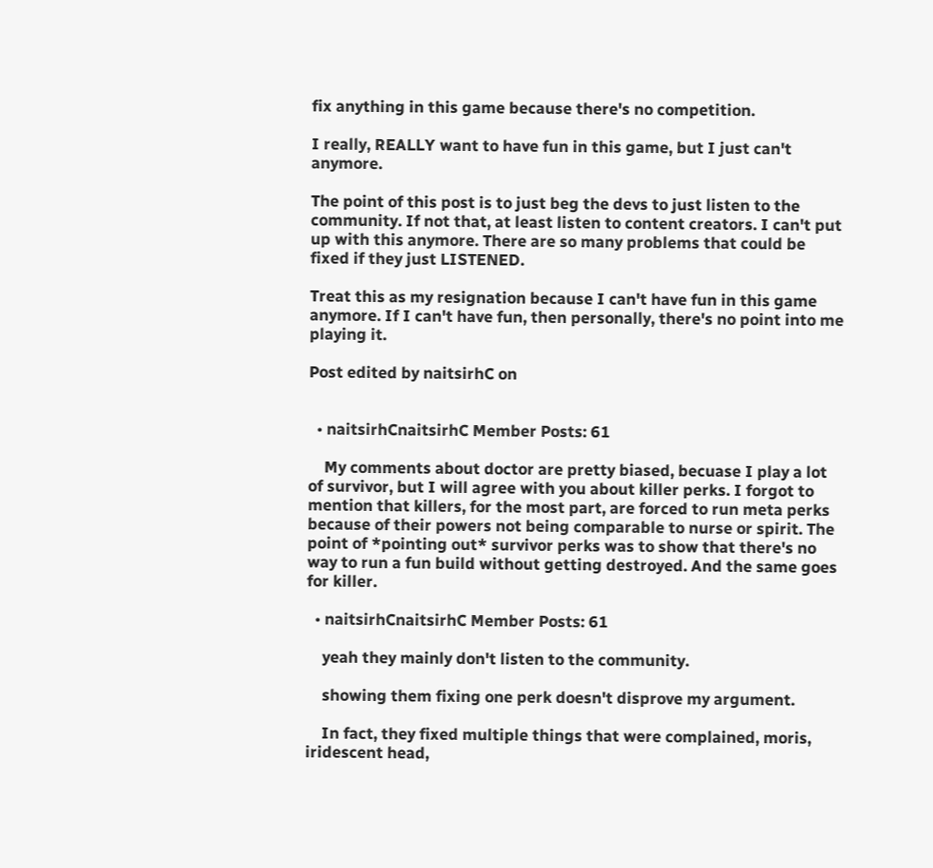fix anything in this game because there's no competition.

I really, REALLY want to have fun in this game, but I just can't anymore.

The point of this post is to just beg the devs to just listen to the community. If not that, at least listen to content creators. I can't put up with this anymore. There are so many problems that could be fixed if they just LISTENED.

Treat this as my resignation because I can't have fun in this game anymore. If I can't have fun, then personally, there's no point into me playing it.

Post edited by naitsirhC on


  • naitsirhCnaitsirhC Member Posts: 61

    My comments about doctor are pretty biased, becuase I play a lot of survivor, but I will agree with you about killer perks. I forgot to mention that killers, for the most part, are forced to run meta perks because of their powers not being comparable to nurse or spirit. The point of *pointing out* survivor perks was to show that there's no way to run a fun build without getting destroyed. And the same goes for killer.

  • naitsirhCnaitsirhC Member Posts: 61

    yeah they mainly don't listen to the community.

    showing them fixing one perk doesn't disprove my argument.

    In fact, they fixed multiple things that were complained, moris, iridescent head,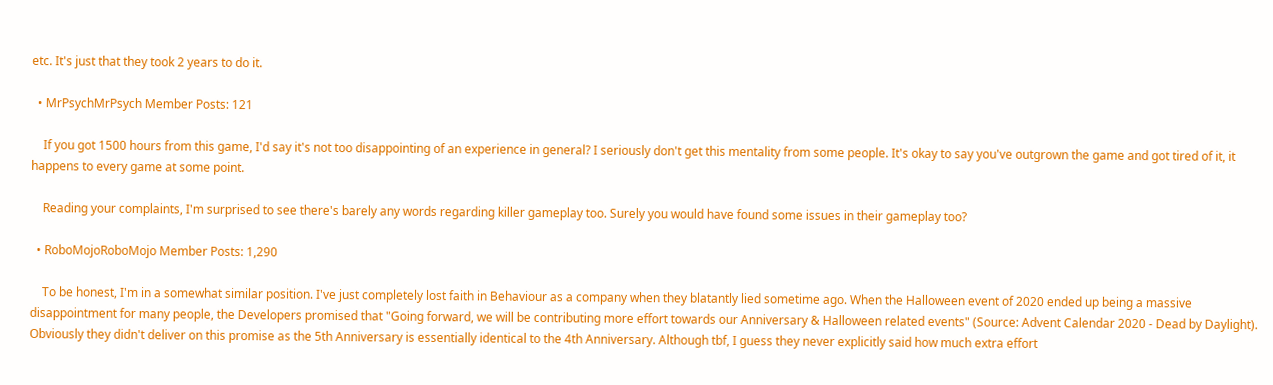etc. It's just that they took 2 years to do it.

  • MrPsychMrPsych Member Posts: 121

    If you got 1500 hours from this game, I'd say it's not too disappointing of an experience in general? I seriously don't get this mentality from some people. It's okay to say you've outgrown the game and got tired of it, it happens to every game at some point.

    Reading your complaints, I'm surprised to see there's barely any words regarding killer gameplay too. Surely you would have found some issues in their gameplay too?

  • RoboMojoRoboMojo Member Posts: 1,290

    To be honest, I'm in a somewhat similar position. I've just completely lost faith in Behaviour as a company when they blatantly lied sometime ago. When the Halloween event of 2020 ended up being a massive disappointment for many people, the Developers promised that "Going forward, we will be contributing more effort towards our Anniversary & Halloween related events" (Source: Advent Calendar 2020 - Dead by Daylight). Obviously they didn't deliver on this promise as the 5th Anniversary is essentially identical to the 4th Anniversary. Although tbf, I guess they never explicitly said how much extra effort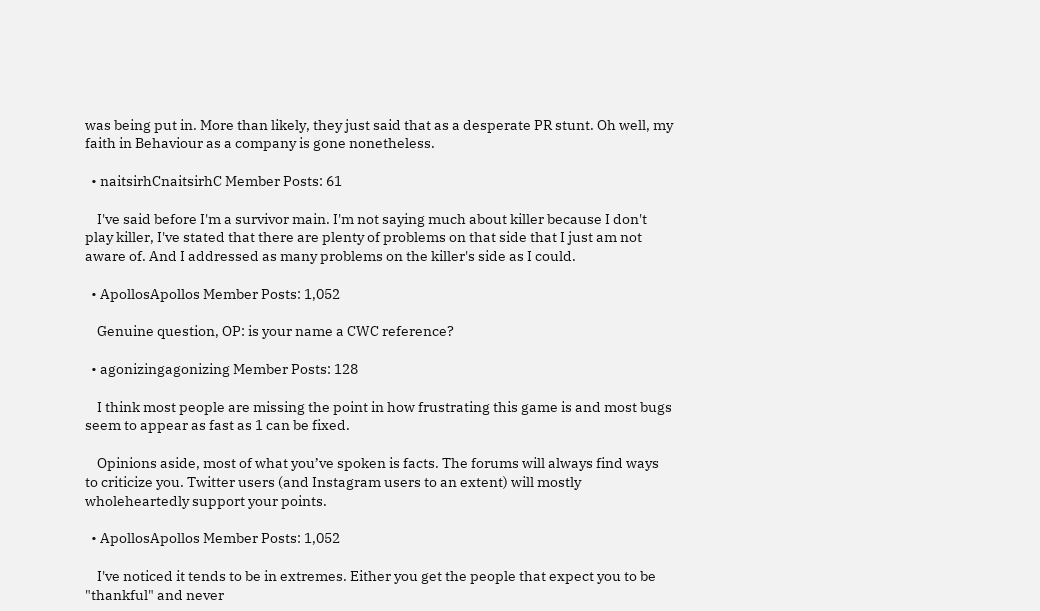was being put in. More than likely, they just said that as a desperate PR stunt. Oh well, my faith in Behaviour as a company is gone nonetheless.

  • naitsirhCnaitsirhC Member Posts: 61

    I've said before I'm a survivor main. I'm not saying much about killer because I don't play killer, I've stated that there are plenty of problems on that side that I just am not aware of. And I addressed as many problems on the killer's side as I could.

  • ApollosApollos Member Posts: 1,052

    Genuine question, OP: is your name a CWC reference?

  • agonizingagonizing Member Posts: 128

    I think most people are missing the point in how frustrating this game is and most bugs seem to appear as fast as 1 can be fixed.

    Opinions aside, most of what you’ve spoken is facts. The forums will always find ways to criticize you. Twitter users (and Instagram users to an extent) will mostly wholeheartedly support your points.

  • ApollosApollos Member Posts: 1,052

    I've noticed it tends to be in extremes. Either you get the people that expect you to be "thankful" and never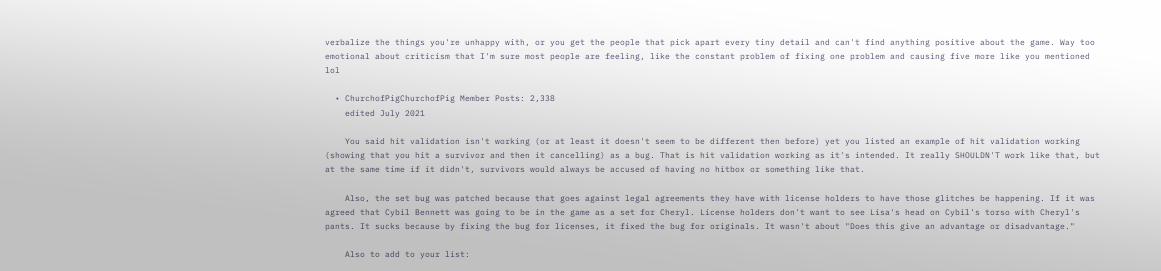verbalize the things you're unhappy with, or you get the people that pick apart every tiny detail and can't find anything positive about the game. Way too emotional about criticism that I'm sure most people are feeling, like the constant problem of fixing one problem and causing five more like you mentioned lol

  • ChurchofPigChurchofPig Member Posts: 2,338
    edited July 2021

    You said hit validation isn't working (or at least it doesn't seem to be different then before) yet you listed an example of hit validation working (showing that you hit a survivor and then it cancelling) as a bug. That is hit validation working as it's intended. It really SHOULDN'T work like that, but at the same time if it didn't, survivors would always be accused of having no hitbox or something like that.

    Also, the set bug was patched because that goes against legal agreements they have with license holders to have those glitches be happening. If it was agreed that Cybil Bennett was going to be in the game as a set for Cheryl. License holders don't want to see Lisa's head on Cybil's torso with Cheryl's pants. It sucks because by fixing the bug for licenses, it fixed the bug for originals. It wasn't about "Does this give an advantage or disadvantage."

    Also to add to your list: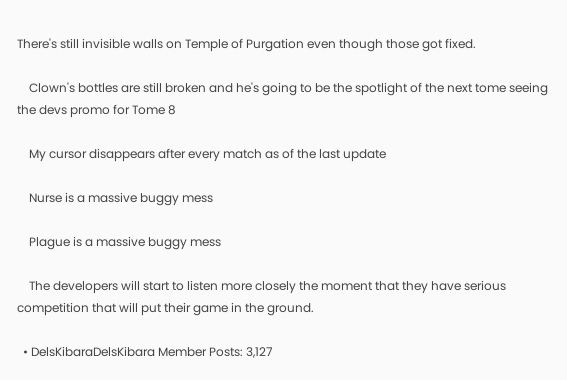There's still invisible walls on Temple of Purgation even though those got fixed.

    Clown's bottles are still broken and he's going to be the spotlight of the next tome seeing the devs promo for Tome 8

    My cursor disappears after every match as of the last update

    Nurse is a massive buggy mess

    Plague is a massive buggy mess

    The developers will start to listen more closely the moment that they have serious competition that will put their game in the ground.

  • DelsKibaraDelsKibara Member Posts: 3,127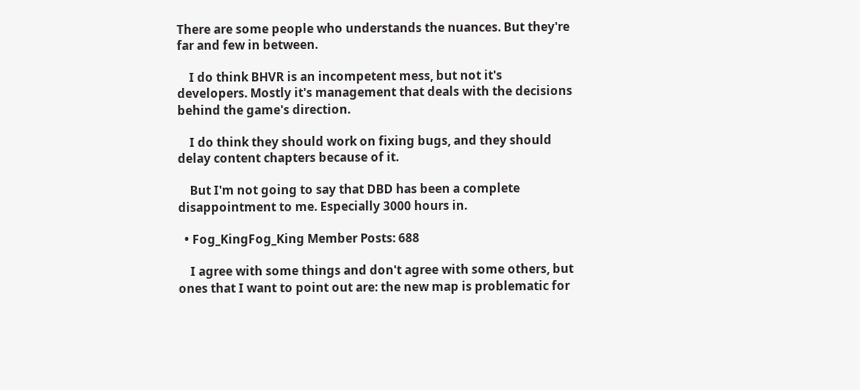There are some people who understands the nuances. But they're far and few in between.

    I do think BHVR is an incompetent mess, but not it's developers. Mostly it's management that deals with the decisions behind the game's direction.

    I do think they should work on fixing bugs, and they should delay content chapters because of it.

    But I'm not going to say that DBD has been a complete disappointment to me. Especially 3000 hours in.

  • Fog_KingFog_King Member Posts: 688

    I agree with some things and don't agree with some others, but ones that I want to point out are: the new map is problematic for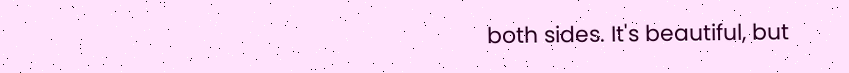both sides. It's beautiful, but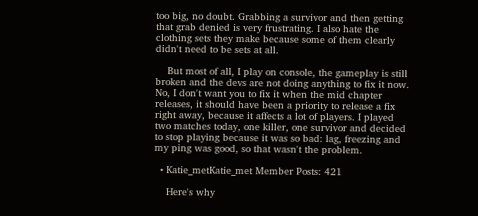too big, no doubt. Grabbing a survivor and then getting that grab denied is very frustrating. I also hate the clothing sets they make because some of them clearly didn't need to be sets at all.

    But most of all, I play on console, the gameplay is still broken and the devs are not doing anything to fix it now. No, I don't want you to fix it when the mid chapter releases, it should have been a priority to release a fix right away, because it affects a lot of players. I played two matches today, one killer, one survivor and decided to stop playing because it was so bad: lag, freezing and my ping was good, so that wasn't the problem.

  • Katie_metKatie_met Member Posts: 421

    Here's why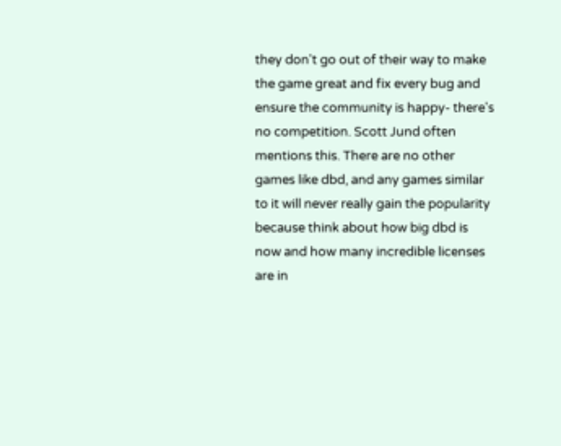they don't go out of their way to make the game great and fix every bug and ensure the community is happy- there's no competition. Scott Jund often mentions this. There are no other games like dbd, and any games similar to it will never really gain the popularity because think about how big dbd is now and how many incredible licenses are in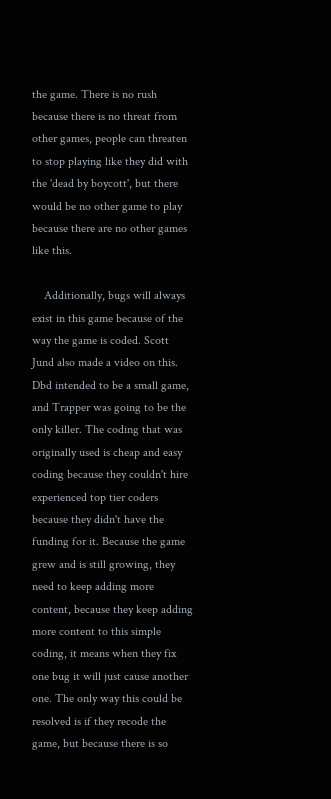the game. There is no rush because there is no threat from other games, people can threaten to stop playing like they did with the 'dead by boycott', but there would be no other game to play because there are no other games like this.

    Additionally, bugs will always exist in this game because of the way the game is coded. Scott Jund also made a video on this. Dbd intended to be a small game, and Trapper was going to be the only killer. The coding that was originally used is cheap and easy coding because they couldn't hire experienced top tier coders because they didn't have the funding for it. Because the game grew and is still growing, they need to keep adding more content, because they keep adding more content to this simple coding, it means when they fix one bug it will just cause another one. The only way this could be resolved is if they recode the game, but because there is so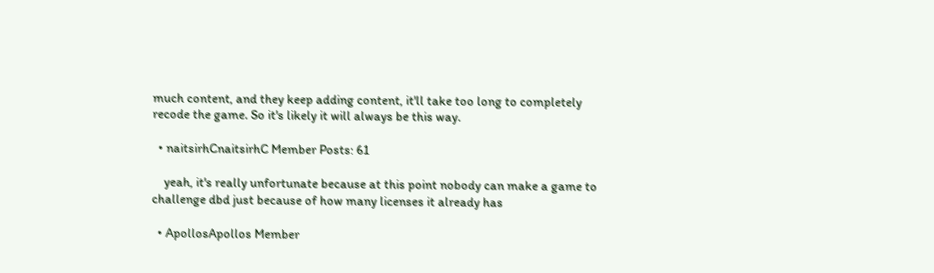much content, and they keep adding content, it'll take too long to completely recode the game. So it's likely it will always be this way.

  • naitsirhCnaitsirhC Member Posts: 61

    yeah, it's really unfortunate because at this point nobody can make a game to challenge dbd just because of how many licenses it already has

  • ApollosApollos Member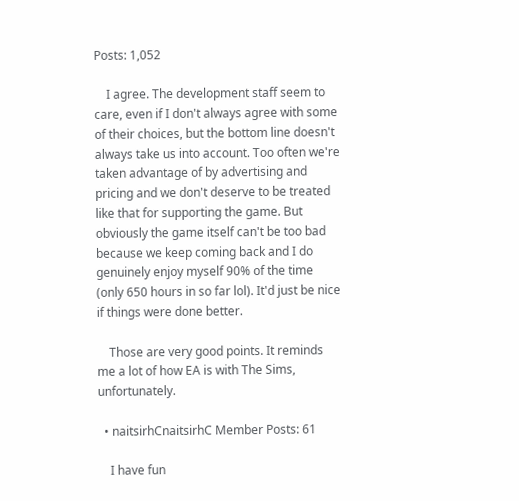Posts: 1,052

    I agree. The development staff seem to care, even if I don't always agree with some of their choices, but the bottom line doesn't always take us into account. Too often we're taken advantage of by advertising and pricing and we don't deserve to be treated like that for supporting the game. But obviously the game itself can't be too bad because we keep coming back and I do genuinely enjoy myself 90% of the time (only 650 hours in so far lol). It'd just be nice if things were done better.

    Those are very good points. It reminds me a lot of how EA is with The Sims, unfortunately.

  • naitsirhCnaitsirhC Member Posts: 61

    I have fun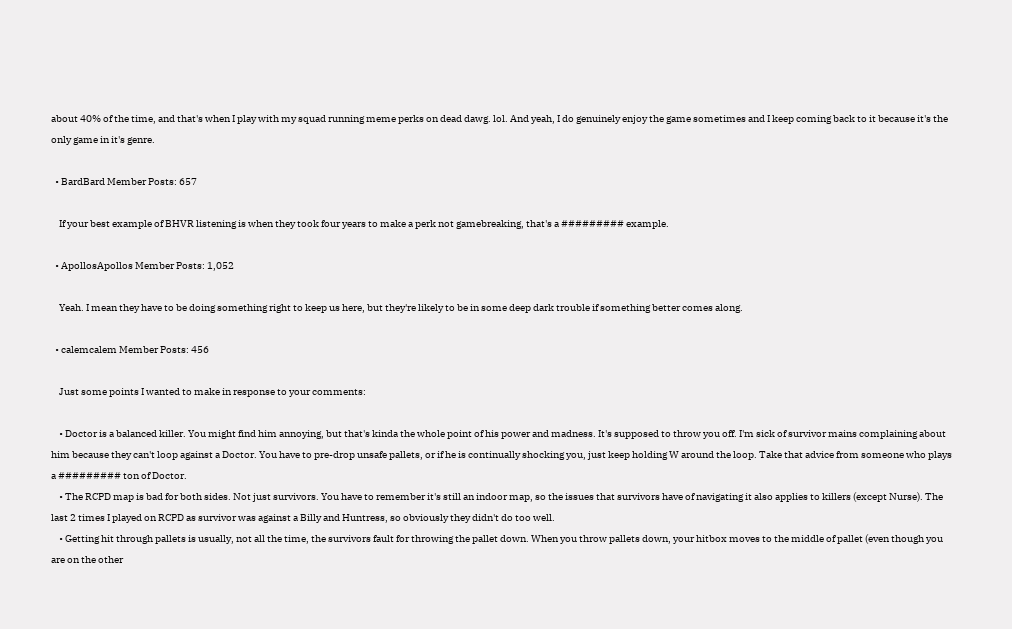about 40% of the time, and that's when I play with my squad running meme perks on dead dawg. lol. And yeah, I do genuinely enjoy the game sometimes and I keep coming back to it because it's the only game in it's genre.

  • BardBard Member Posts: 657

    If your best example of BHVR listening is when they took four years to make a perk not gamebreaking, that's a ######### example.

  • ApollosApollos Member Posts: 1,052

    Yeah. I mean they have to be doing something right to keep us here, but they're likely to be in some deep dark trouble if something better comes along.

  • calemcalem Member Posts: 456

    Just some points I wanted to make in response to your comments:

    • Doctor is a balanced killer. You might find him annoying, but that's kinda the whole point of his power and madness. It's supposed to throw you off. I'm sick of survivor mains complaining about him because they can't loop against a Doctor. You have to pre-drop unsafe pallets, or if he is continually shocking you, just keep holding W around the loop. Take that advice from someone who plays a ######### ton of Doctor.
    • The RCPD map is bad for both sides. Not just survivors. You have to remember it's still an indoor map, so the issues that survivors have of navigating it also applies to killers (except Nurse). The last 2 times I played on RCPD as survivor was against a Billy and Huntress, so obviously they didn't do too well.
    • Getting hit through pallets is usually, not all the time, the survivors fault for throwing the pallet down. When you throw pallets down, your hitbox moves to the middle of pallet (even though you are on the other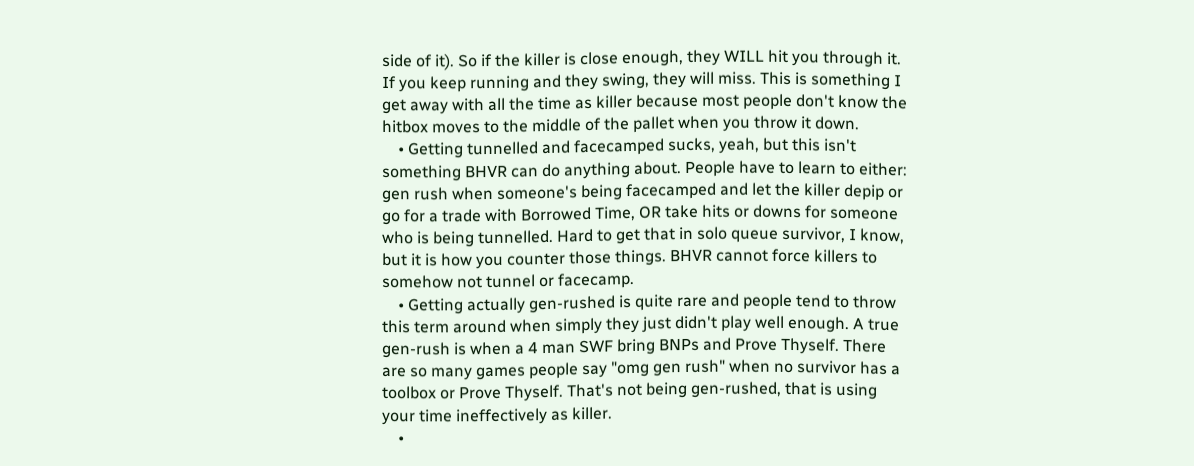side of it). So if the killer is close enough, they WILL hit you through it. If you keep running and they swing, they will miss. This is something I get away with all the time as killer because most people don't know the hitbox moves to the middle of the pallet when you throw it down.
    • Getting tunnelled and facecamped sucks, yeah, but this isn't something BHVR can do anything about. People have to learn to either: gen rush when someone's being facecamped and let the killer depip or go for a trade with Borrowed Time, OR take hits or downs for someone who is being tunnelled. Hard to get that in solo queue survivor, I know, but it is how you counter those things. BHVR cannot force killers to somehow not tunnel or facecamp.
    • Getting actually gen-rushed is quite rare and people tend to throw this term around when simply they just didn't play well enough. A true gen-rush is when a 4 man SWF bring BNPs and Prove Thyself. There are so many games people say "omg gen rush" when no survivor has a toolbox or Prove Thyself. That's not being gen-rushed, that is using your time ineffectively as killer.
    •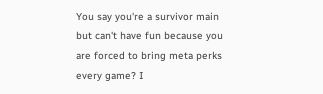You say you're a survivor main but can't have fun because you are forced to bring meta perks every game? I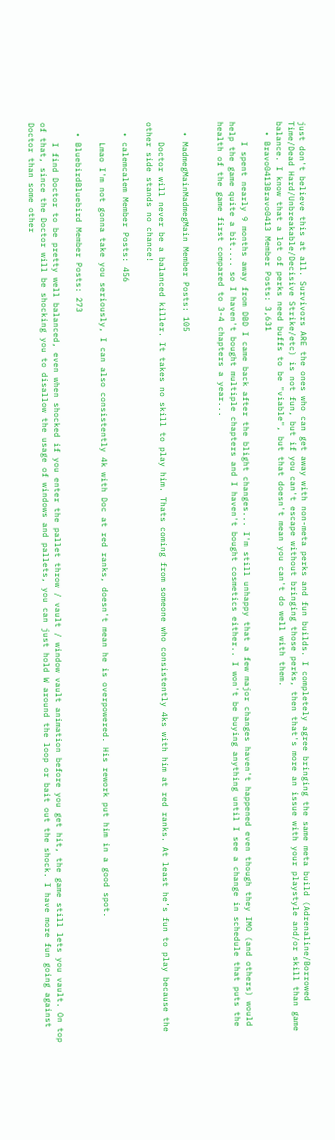just don't believe this at all. Survivors ARE the ones who can get away with non-meta perks and fun builds. I completely agree bringing the same meta build (Adrenaline/Borrowed Time/Dead Hard/Unbreakable/Decisive Strike/etc) is not fun, but if you can't escape without bringing those perks, then that's more an issue with your playstyle and/or skill than game balance. I know that a lot of perks need buffs to be "viable", but that doesn't mean you can't do well with them.
  • Bravo0413Bravo0413 Member Posts: 3,631

    I spent nearly 9 months away from DBD I came back after the blight changes... I'm still unhappy that a few major changes haven't happened even though they IMO (and others) would help the game quite a bit.... so I haven't bought multiple chapters and I haven't bought cosmetics either.. I won't be buying anything until I see a change in schedule that puts the health of the game first compared to 3-4 chapters a year...


  • MadmegMainMadmegMain Member Posts: 105

    Doctor will never be a balanced killer. It takes no skill to play him. Thats coming from someone who consistently 4ks with him at red ranks. At least he’s fun to play because the other side stands no chance!

  • calemcalem Member Posts: 456

    Lmao I'm not gonna take you seriously, I can also consistently 4k with Doc at red ranks, doesn't mean he is overpowered. His rework put him in a good spot.

  • BluebirdBluebird Member Posts: 273

    I find Doctor to be pretty well balanced, even when shocked if you enter the pallet throw / vault / window vault animation before you get hit, the game still lets you vault. On top of that, since the Doctor will be shocking you to disallow the usage of windows and pallets, you can just hold W around the loop or bait out the shock. I have more fun going against Doctor than some other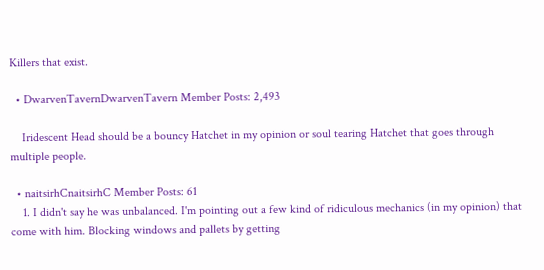Killers that exist.

  • DwarvenTavernDwarvenTavern Member Posts: 2,493

    Iridescent Head should be a bouncy Hatchet in my opinion or soul tearing Hatchet that goes through multiple people.

  • naitsirhCnaitsirhC Member Posts: 61
    1. I didn't say he was unbalanced. I'm pointing out a few kind of ridiculous mechanics (in my opinion) that come with him. Blocking windows and pallets by getting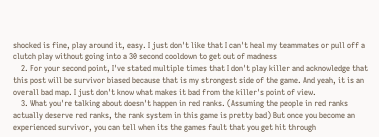shocked is fine, play around it, easy. I just don't like that I can't heal my teammates or pull off a clutch play without going into a 30 second cooldown to get out of madness
    2. For your second point, I've stated multiple times that I don't play killer and acknowledge that this post will be survivor biased because that is my strongest side of the game. And yeah, it is an overall bad map. I just don't know what makes it bad from the killer's point of view.
    3. What you're talking about doesn't happen in red ranks. (Assuming the people in red ranks actually deserve red ranks, the rank system in this game is pretty bad) But once you become an experienced survivor, you can tell when its the games fault that you get hit through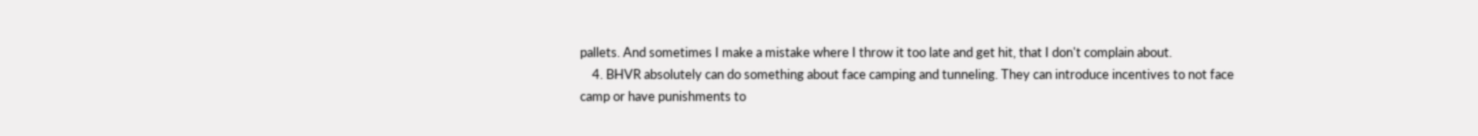pallets. And sometimes I make a mistake where I throw it too late and get hit, that I don't complain about.
    4. BHVR absolutely can do something about face camping and tunneling. They can introduce incentives to not face camp or have punishments to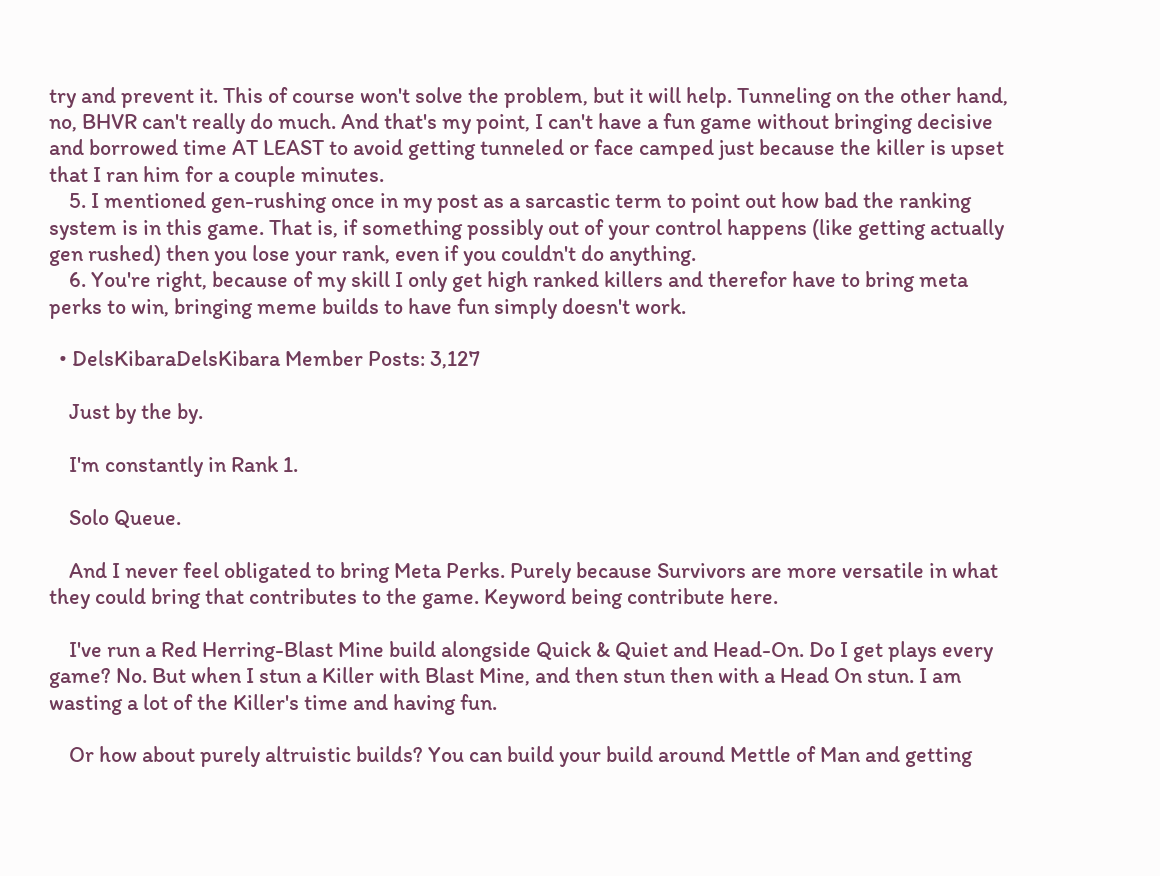try and prevent it. This of course won't solve the problem, but it will help. Tunneling on the other hand, no, BHVR can't really do much. And that's my point, I can't have a fun game without bringing decisive and borrowed time AT LEAST to avoid getting tunneled or face camped just because the killer is upset that I ran him for a couple minutes.
    5. I mentioned gen-rushing once in my post as a sarcastic term to point out how bad the ranking system is in this game. That is, if something possibly out of your control happens (like getting actually gen rushed) then you lose your rank, even if you couldn't do anything.
    6. You're right, because of my skill I only get high ranked killers and therefor have to bring meta perks to win, bringing meme builds to have fun simply doesn't work.

  • DelsKibaraDelsKibara Member Posts: 3,127

    Just by the by.

    I'm constantly in Rank 1.

    Solo Queue.

    And I never feel obligated to bring Meta Perks. Purely because Survivors are more versatile in what they could bring that contributes to the game. Keyword being contribute here.

    I've run a Red Herring-Blast Mine build alongside Quick & Quiet and Head-On. Do I get plays every game? No. But when I stun a Killer with Blast Mine, and then stun then with a Head On stun. I am wasting a lot of the Killer's time and having fun.

    Or how about purely altruistic builds? You can build your build around Mettle of Man and getting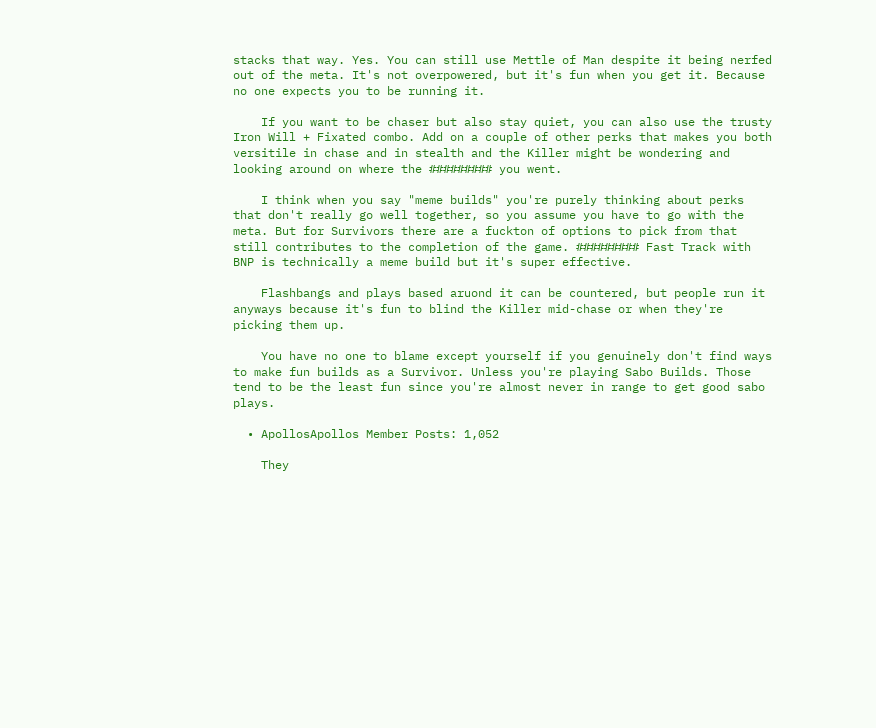stacks that way. Yes. You can still use Mettle of Man despite it being nerfed out of the meta. It's not overpowered, but it's fun when you get it. Because no one expects you to be running it.

    If you want to be chaser but also stay quiet, you can also use the trusty Iron Will + Fixated combo. Add on a couple of other perks that makes you both versitile in chase and in stealth and the Killer might be wondering and looking around on where the ######### you went.

    I think when you say "meme builds" you're purely thinking about perks that don't really go well together, so you assume you have to go with the meta. But for Survivors there are a fuckton of options to pick from that still contributes to the completion of the game. ######### Fast Track with BNP is technically a meme build but it's super effective.

    Flashbangs and plays based aruond it can be countered, but people run it anyways because it's fun to blind the Killer mid-chase or when they're picking them up.

    You have no one to blame except yourself if you genuinely don't find ways to make fun builds as a Survivor. Unless you're playing Sabo Builds. Those tend to be the least fun since you're almost never in range to get good sabo plays.

  • ApollosApollos Member Posts: 1,052

    They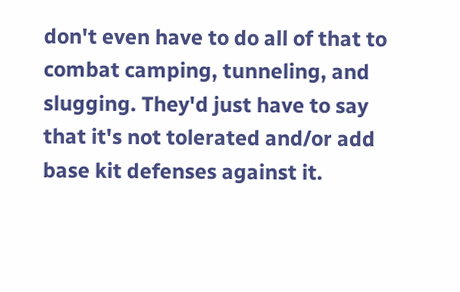don't even have to do all of that to combat camping, tunneling, and slugging. They'd just have to say that it's not tolerated and/or add base kit defenses against it.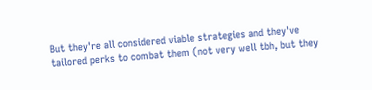But they're all considered viable strategies and they've tailored perks to combat them (not very well tbh, but they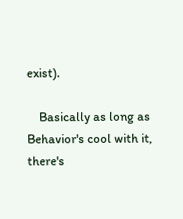exist).

    Basically as long as Behavior's cool with it, there's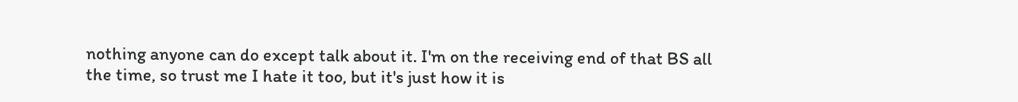nothing anyone can do except talk about it. I'm on the receiving end of that BS all the time, so trust me I hate it too, but it's just how it is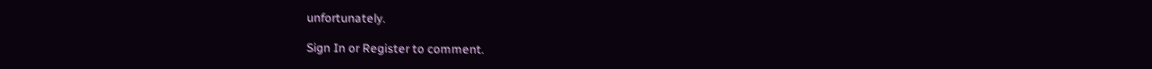unfortunately.

Sign In or Register to comment.